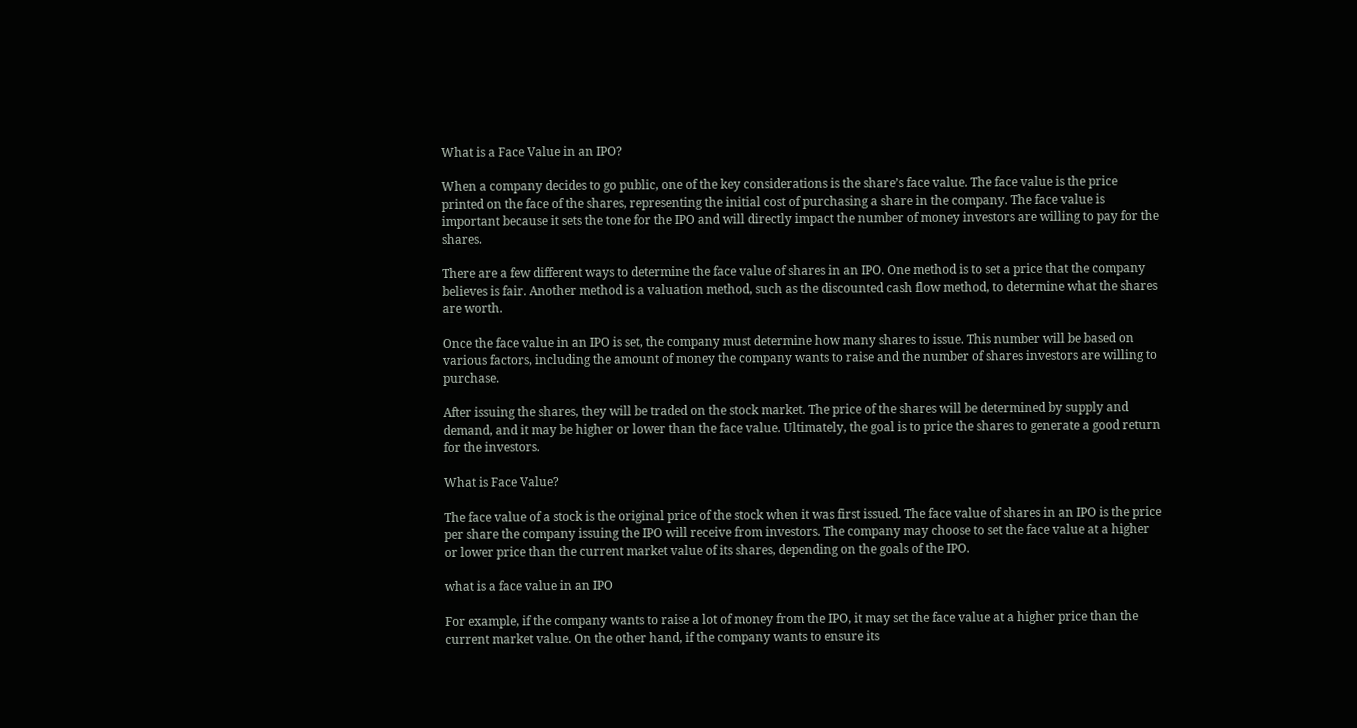What is a Face Value in an IPO?

When a company decides to go public, one of the key considerations is the share’s face value. The face value is the price printed on the face of the shares, representing the initial cost of purchasing a share in the company. The face value is important because it sets the tone for the IPO and will directly impact the number of money investors are willing to pay for the shares.

There are a few different ways to determine the face value of shares in an IPO. One method is to set a price that the company believes is fair. Another method is a valuation method, such as the discounted cash flow method, to determine what the shares are worth.

Once the face value in an IPO is set, the company must determine how many shares to issue. This number will be based on various factors, including the amount of money the company wants to raise and the number of shares investors are willing to purchase.

After issuing the shares, they will be traded on the stock market. The price of the shares will be determined by supply and demand, and it may be higher or lower than the face value. Ultimately, the goal is to price the shares to generate a good return for the investors.

What is Face Value?

The face value of a stock is the original price of the stock when it was first issued. The face value of shares in an IPO is the price per share the company issuing the IPO will receive from investors. The company may choose to set the face value at a higher or lower price than the current market value of its shares, depending on the goals of the IPO.

what is a face value in an IPO

For example, if the company wants to raise a lot of money from the IPO, it may set the face value at a higher price than the current market value. On the other hand, if the company wants to ensure its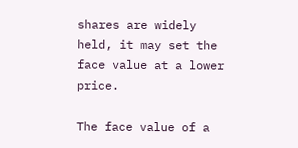shares are widely held, it may set the face value at a lower price.

The face value of a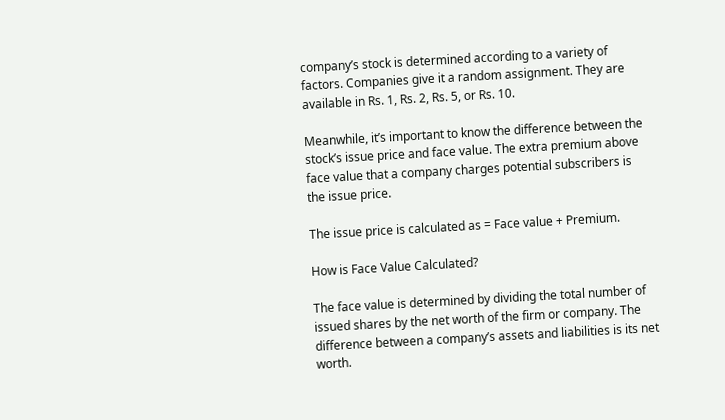company’s stock is determined according to a variety of factors. Companies give it a random assignment. They are available in Rs. 1, Rs. 2, Rs. 5, or Rs. 10.

Meanwhile, it’s important to know the difference between the stock’s issue price and face value. The extra premium above face value that a company charges potential subscribers is the issue price.

The issue price is calculated as = Face value + Premium.

How is Face Value Calculated?

The face value is determined by dividing the total number of issued shares by the net worth of the firm or company. The difference between a company’s assets and liabilities is its net worth.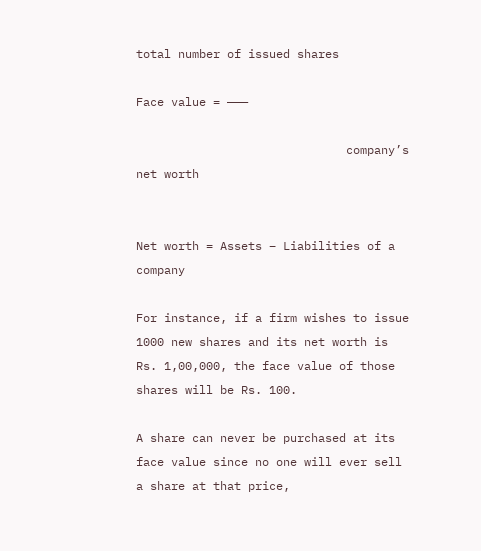total number of issued shares

Face value = ———

                              company’s net worth


Net worth = Assets – Liabilities of a company

For instance, if a firm wishes to issue 1000 new shares and its net worth is Rs. 1,00,000, the face value of those shares will be Rs. 100.

A share can never be purchased at its face value since no one will ever sell a share at that price,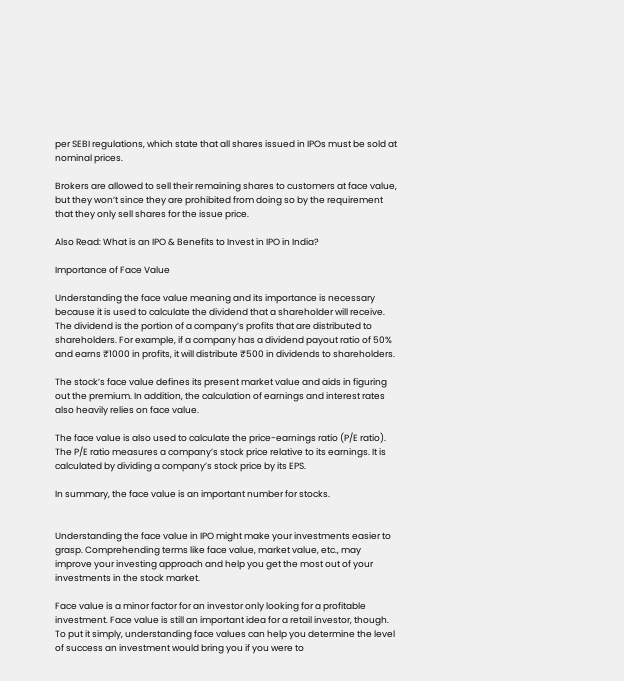per SEBI regulations, which state that all shares issued in IPOs must be sold at nominal prices.

Brokers are allowed to sell their remaining shares to customers at face value, but they won’t since they are prohibited from doing so by the requirement that they only sell shares for the issue price.

Also Read: What is an IPO & Benefits to Invest in IPO in India?

Importance of Face Value

Understanding the face value meaning and its importance is necessary because it is used to calculate the dividend that a shareholder will receive. The dividend is the portion of a company’s profits that are distributed to shareholders. For example, if a company has a dividend payout ratio of 50% and earns ₹1000 in profits, it will distribute ₹500 in dividends to shareholders.

The stock’s face value defines its present market value and aids in figuring out the premium. In addition, the calculation of earnings and interest rates also heavily relies on face value.

The face value is also used to calculate the price-earnings ratio (P/E ratio). The P/E ratio measures a company’s stock price relative to its earnings. It is calculated by dividing a company’s stock price by its EPS.

In summary, the face value is an important number for stocks.


Understanding the face value in IPO might make your investments easier to grasp. Comprehending terms like face value, market value, etc., may improve your investing approach and help you get the most out of your investments in the stock market.

Face value is a minor factor for an investor only looking for a profitable investment. Face value is still an important idea for a retail investor, though. To put it simply, understanding face values can help you determine the level of success an investment would bring you if you were to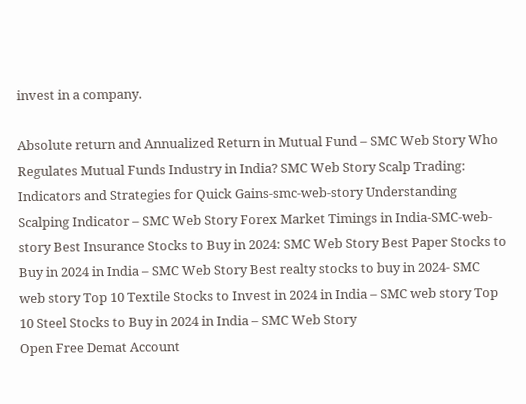invest in a company.

Absolute return and Annualized Return in Mutual Fund – SMC Web Story Who Regulates Mutual Funds Industry in India? SMC Web Story Scalp Trading: Indicators and Strategies for Quick Gains-smc-web-story Understanding Scalping Indicator – SMC Web Story Forex Market Timings in India-SMC-web-story Best Insurance Stocks to Buy in 2024: SMC Web Story Best Paper Stocks to Buy in 2024 in India – SMC Web Story Best realty stocks to buy in 2024- SMC web story Top 10 Textile Stocks to Invest in 2024 in India – SMC web story Top 10 Steel Stocks to Buy in 2024 in India – SMC Web Story
Open Free Demat Account